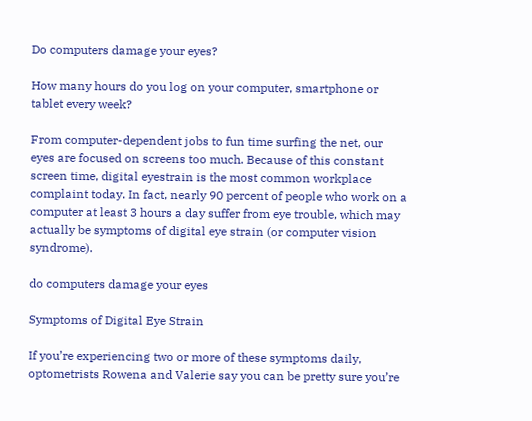Do computers damage your eyes?

How many hours do you log on your computer, smartphone or tablet every week?

From computer-dependent jobs to fun time surfing the net, our eyes are focused on screens too much. Because of this constant screen time, digital eyestrain is the most common workplace complaint today. In fact, nearly 90 percent of people who work on a computer at least 3 hours a day suffer from eye trouble, which may actually be symptoms of digital eye strain (or computer vision syndrome).

do computers damage your eyes

Symptoms of Digital Eye Strain

If you’re experiencing two or more of these symptoms daily, optometrists Rowena and Valerie say you can be pretty sure you’re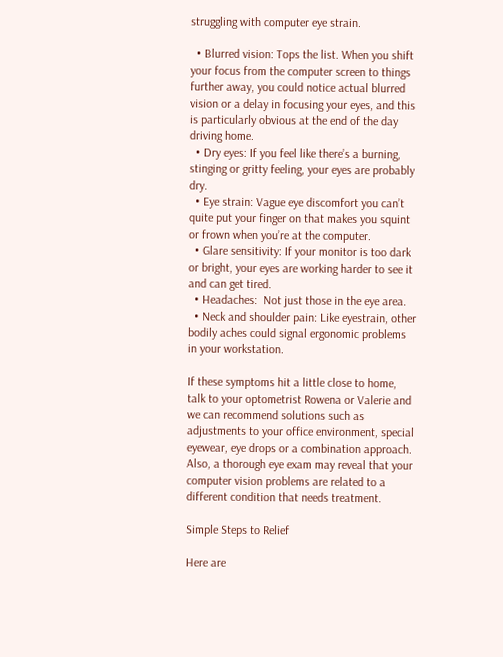struggling with computer eye strain.

  • Blurred vision: Tops the list. When you shift your focus from the computer screen to things further away, you could notice actual blurred vision or a delay in focusing your eyes, and this is particularly obvious at the end of the day driving home.
  • Dry eyes: If you feel like there’s a burning, stinging or gritty feeling, your eyes are probably dry.
  • Eye strain: Vague eye discomfort you can’t quite put your finger on that makes you squint or frown when you’re at the computer.
  • Glare sensitivity: If your monitor is too dark or bright, your eyes are working harder to see it and can get tired.
  • Headaches:  Not just those in the eye area.
  • Neck and shoulder pain: Like eyestrain, other bodily aches could signal ergonomic problems in your workstation.

If these symptoms hit a little close to home, talk to your optometrist Rowena or Valerie and we can recommend solutions such as adjustments to your office environment, special eyewear, eye drops or a combination approach. Also, a thorough eye exam may reveal that your computer vision problems are related to a different condition that needs treatment.

Simple Steps to Relief

Here are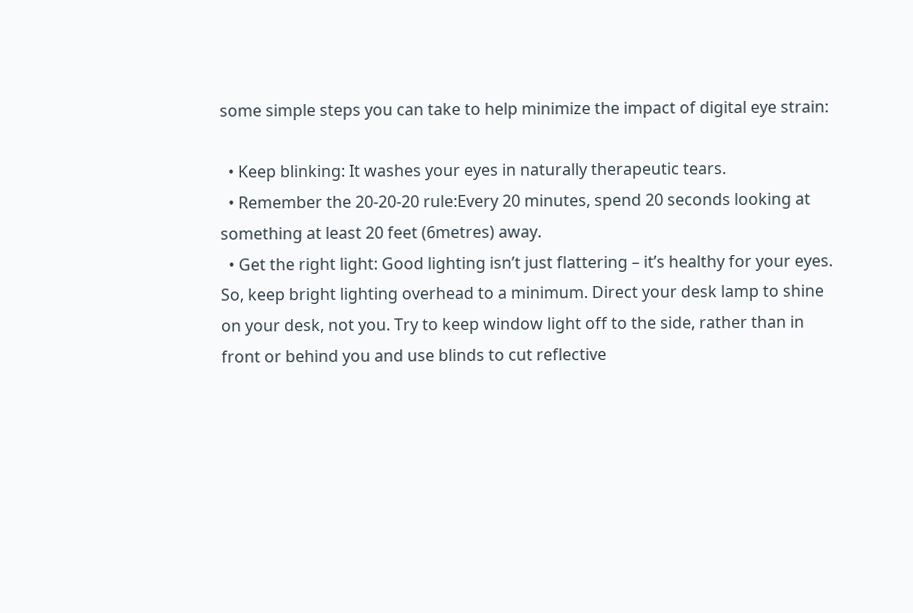some simple steps you can take to help minimize the impact of digital eye strain:

  • Keep blinking: It washes your eyes in naturally therapeutic tears.
  • Remember the 20-20-20 rule:Every 20 minutes, spend 20 seconds looking at something at least 20 feet (6metres) away.
  • Get the right light: Good lighting isn’t just flattering – it’s healthy for your eyes. So, keep bright lighting overhead to a minimum. Direct your desk lamp to shine on your desk, not you. Try to keep window light off to the side, rather than in front or behind you and use blinds to cut reflective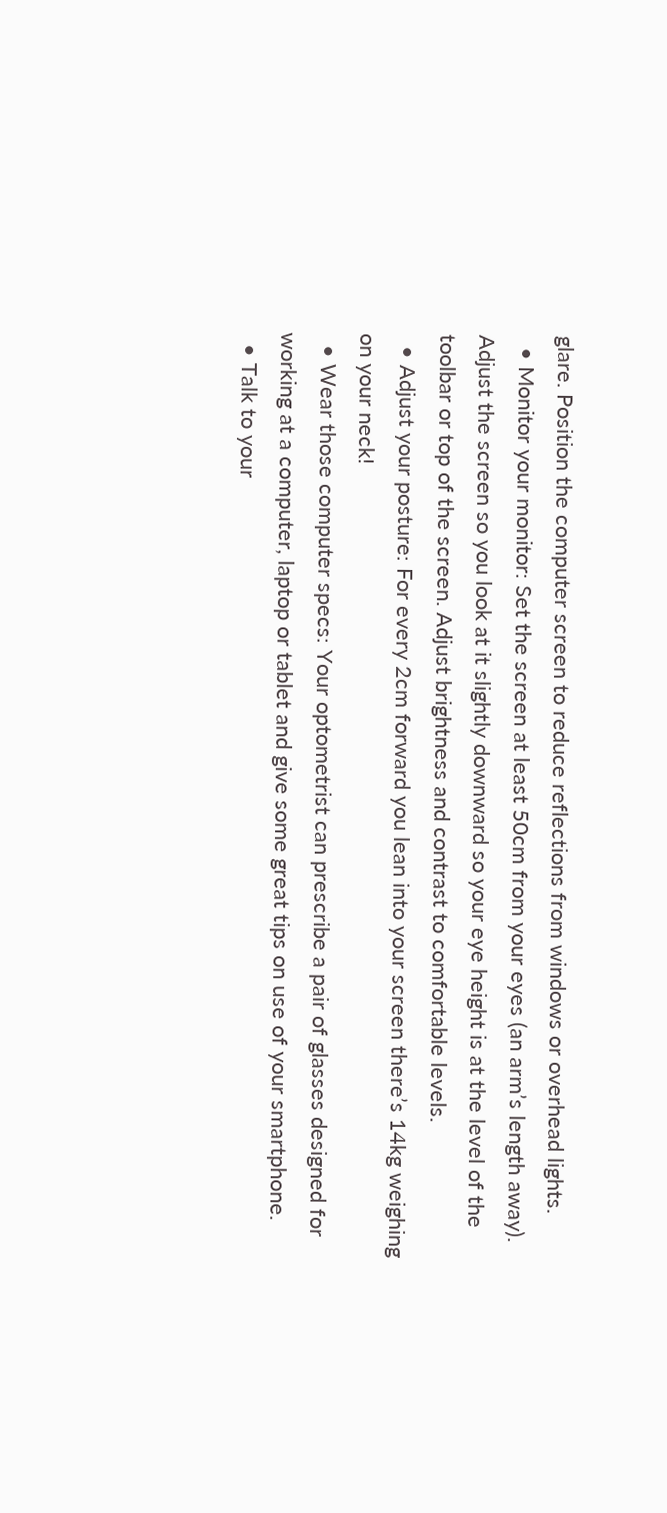glare. Position the computer screen to reduce reflections from windows or overhead lights.
  • Monitor your monitor: Set the screen at least 50cm from your eyes (an arm’s length away). Adjust the screen so you look at it slightly downward so your eye height is at the level of the toolbar or top of the screen. Adjust brightness and contrast to comfortable levels.
  • Adjust your posture: For every 2cm forward you lean into your screen there’s 14kg weighing on your neck!
  • Wear those computer specs: Your optometrist can prescribe a pair of glasses designed for working at a computer, laptop or tablet and give some great tips on use of your smartphone.
  • Talk to your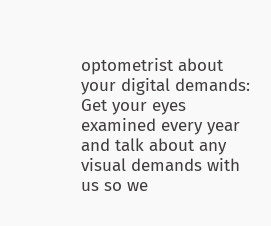optometrist about your digital demands: Get your eyes examined every year and talk about any visual demands with us so we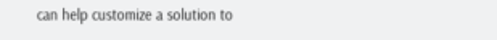can help customize a solution to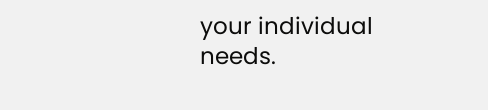your individual needs.